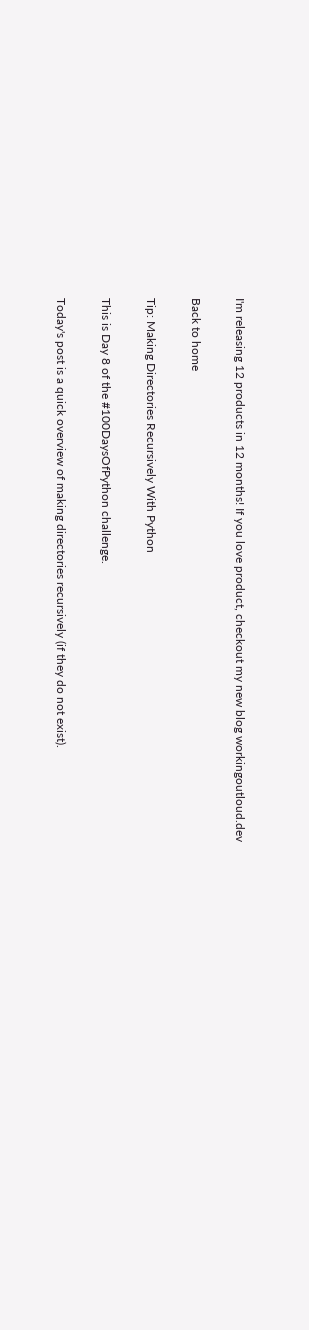I'm releasing 12 products in 12 months! If you love product, checkout my new blog workingoutloud.dev

Back to home

Tip: Making Directories Recursively With Python

This is Day 8 of the #100DaysOfPython challenge.

Today's post is a quick overview of making directories recursively (if they do not exist).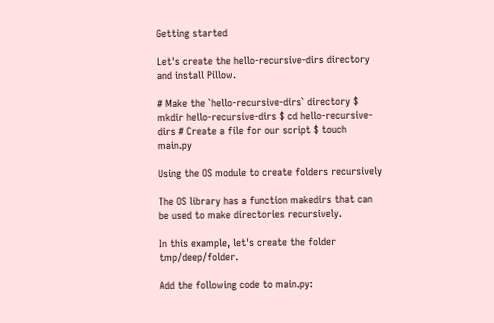Getting started

Let's create the hello-recursive-dirs directory and install Pillow.

# Make the `hello-recursive-dirs` directory $ mkdir hello-recursive-dirs $ cd hello-recursive-dirs # Create a file for our script $ touch main.py

Using the OS module to create folders recursively

The OS library has a function makedirs that can be used to make directories recursively.

In this example, let's create the folder tmp/deep/folder.

Add the following code to main.py: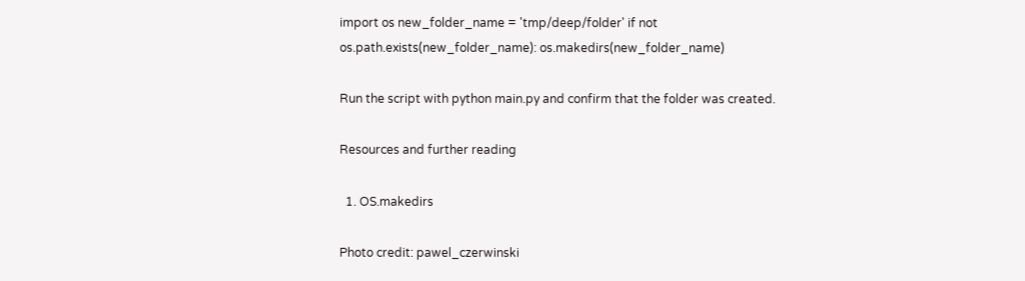import os new_folder_name = 'tmp/deep/folder' if not os.path.exists(new_folder_name): os.makedirs(new_folder_name)

Run the script with python main.py and confirm that the folder was created.

Resources and further reading

  1. OS.makedirs

Photo credit: pawel_czerwinski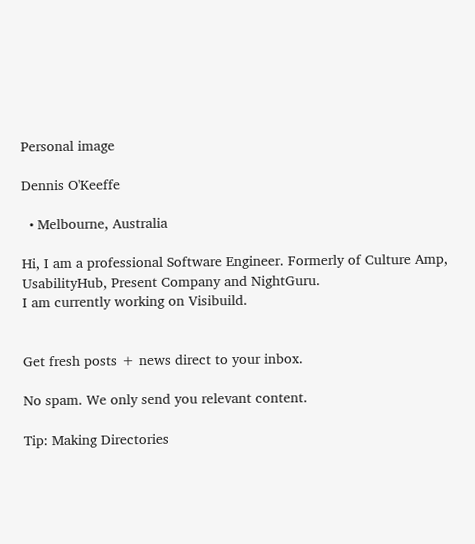Personal image

Dennis O'Keeffe

  • Melbourne, Australia

Hi, I am a professional Software Engineer. Formerly of Culture Amp, UsabilityHub, Present Company and NightGuru.
I am currently working on Visibuild.


Get fresh posts + news direct to your inbox.

No spam. We only send you relevant content.

Tip: Making Directories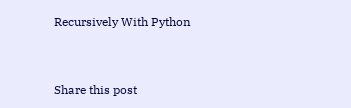Recursively With Python


Share this post